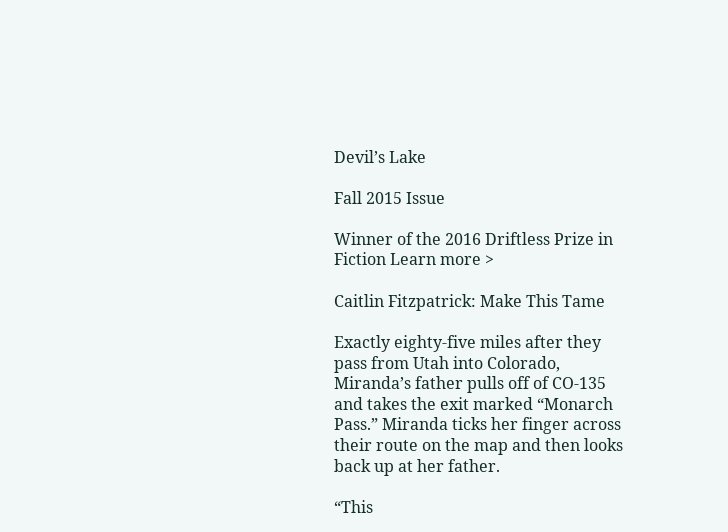Devil’s Lake

Fall 2015 Issue

Winner of the 2016 Driftless Prize in Fiction Learn more >

Caitlin Fitzpatrick: Make This Tame

Exactly eighty-five miles after they pass from Utah into Colorado, Miranda’s father pulls off of CO-135 and takes the exit marked “Monarch Pass.” Miranda ticks her finger across their route on the map and then looks back up at her father.

“This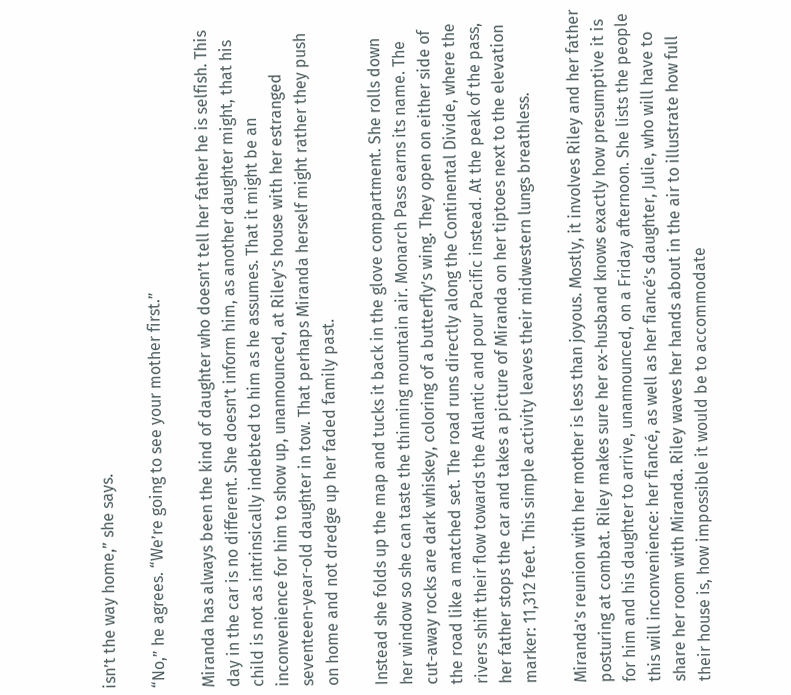isn’t the way home,” she says.

“No,” he agrees. “We’re going to see your mother first.”

Miranda has always been the kind of daughter who doesn’t tell her father he is selfish. This day in the car is no different. She doesn’t inform him, as another daughter might, that his child is not as intrinsically indebted to him as he assumes. That it might be an inconvenience for him to show up, unannounced, at Riley’s house with her estranged seventeen-year-old daughter in tow. That perhaps Miranda herself might rather they push on home and not dredge up her faded family past.

Instead she folds up the map and tucks it back in the glove compartment. She rolls down her window so she can taste the thinning mountain air. Monarch Pass earns its name. The cut-away rocks are dark whiskey, coloring of a butterfly’s wing. They open on either side of the road like a matched set. The road runs directly along the Continental Divide, where the rivers shift their flow towards the Atlantic and pour Pacific instead. At the peak of the pass, her father stops the car and takes a picture of Miranda on her tiptoes next to the elevation marker: 11,312 feet. This simple activity leaves their midwestern lungs breathless.

Miranda’s reunion with her mother is less than joyous. Mostly, it involves Riley and her father posturing at combat. Riley makes sure her ex-husband knows exactly how presumptive it is for him and his daughter to arrive, unannounced, on a Friday afternoon. She lists the people this will inconvenience: her fiancé, as well as her fiancé’s daughter, Julie, who will have to share her room with Miranda. Riley waves her hands about in the air to illustrate how full their house is, how impossible it would be to accommodate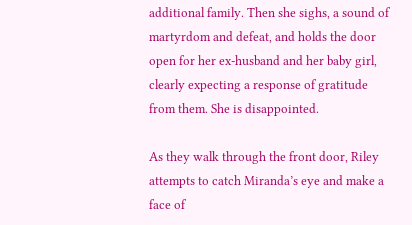additional family. Then she sighs, a sound of martyrdom and defeat, and holds the door open for her ex-husband and her baby girl, clearly expecting a response of gratitude from them. She is disappointed.

As they walk through the front door, Riley attempts to catch Miranda’s eye and make a face of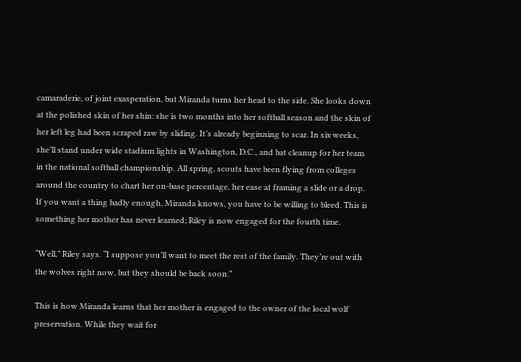camaraderie, of joint exasperation, but Miranda turns her head to the side. She looks down at the polished skin of her shin: she is two months into her softball season and the skin of her left leg had been scraped raw by sliding. It’s already beginning to scar. In six weeks, she’ll stand under wide stadium lights in Washington, D.C., and bat cleanup for her team in the national softball championship. All spring, scouts have been flying from colleges around the country to chart her on-base percentage, her ease at framing a slide or a drop. If you want a thing badly enough, Miranda knows, you have to be willing to bleed. This is something her mother has never learned; Riley is now engaged for the fourth time.

“Well,” Riley says. “I suppose you’ll want to meet the rest of the family. They’re out with the wolves right now, but they should be back soon.”

This is how Miranda learns that her mother is engaged to the owner of the local wolf preservation. While they wait for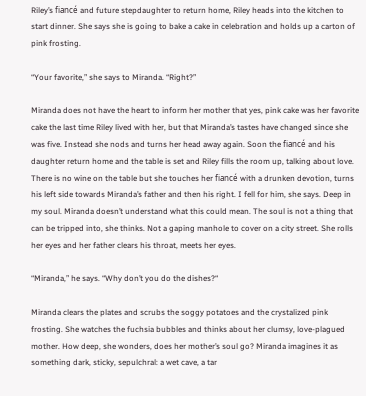Riley’s fiancé and future stepdaughter to return home, Riley heads into the kitchen to start dinner. She says she is going to bake a cake in celebration and holds up a carton of pink frosting.

“Your favorite,” she says to Miranda. “Right?”

Miranda does not have the heart to inform her mother that yes, pink cake was her favorite cake the last time Riley lived with her, but that Miranda’s tastes have changed since she was five. Instead she nods and turns her head away again. Soon the fiancé and his daughter return home and the table is set and Riley fills the room up, talking about love. There is no wine on the table but she touches her fiancé with a drunken devotion, turns his left side towards Miranda’s father and then his right. I fell for him, she says. Deep in my soul. Miranda doesn’t understand what this could mean. The soul is not a thing that can be tripped into, she thinks. Not a gaping manhole to cover on a city street. She rolls her eyes and her father clears his throat, meets her eyes.

“Miranda,” he says. “Why don’t you do the dishes?“

Miranda clears the plates and scrubs the soggy potatoes and the crystalized pink frosting. She watches the fuchsia bubbles and thinks about her clumsy, love-plagued mother. How deep, she wonders, does her mother’s soul go? Miranda imagines it as something dark, sticky, sepulchral: a wet cave, a tar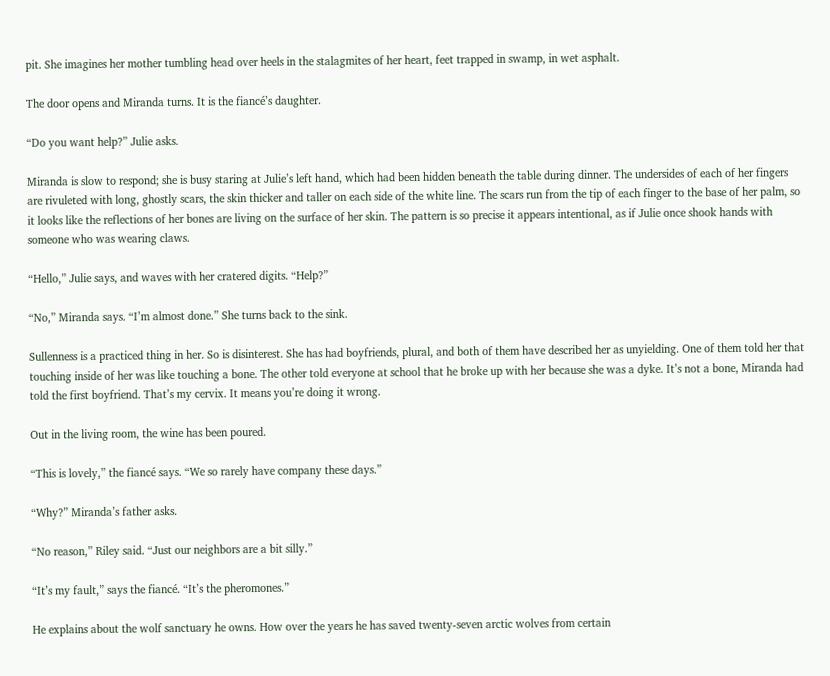pit. She imagines her mother tumbling head over heels in the stalagmites of her heart, feet trapped in swamp, in wet asphalt.

The door opens and Miranda turns. It is the fiancé’s daughter.

“Do you want help?” Julie asks.

Miranda is slow to respond; she is busy staring at Julie’s left hand, which had been hidden beneath the table during dinner. The undersides of each of her fingers are rivuleted with long, ghostly scars, the skin thicker and taller on each side of the white line. The scars run from the tip of each finger to the base of her palm, so it looks like the reflections of her bones are living on the surface of her skin. The pattern is so precise it appears intentional, as if Julie once shook hands with someone who was wearing claws.

“Hello,” Julie says, and waves with her cratered digits. “Help?”

“No,” Miranda says. “I’m almost done.” She turns back to the sink.

Sullenness is a practiced thing in her. So is disinterest. She has had boyfriends, plural, and both of them have described her as unyielding. One of them told her that touching inside of her was like touching a bone. The other told everyone at school that he broke up with her because she was a dyke. It’s not a bone, Miranda had told the first boyfriend. That’s my cervix. It means you’re doing it wrong.

Out in the living room, the wine has been poured.

“This is lovely,” the fiancé says. “We so rarely have company these days.”

“Why?” Miranda’s father asks.

“No reason,” Riley said. “Just our neighbors are a bit silly.”

“It’s my fault,” says the fiancé. “It’s the pheromones.”

He explains about the wolf sanctuary he owns. How over the years he has saved twenty-seven arctic wolves from certain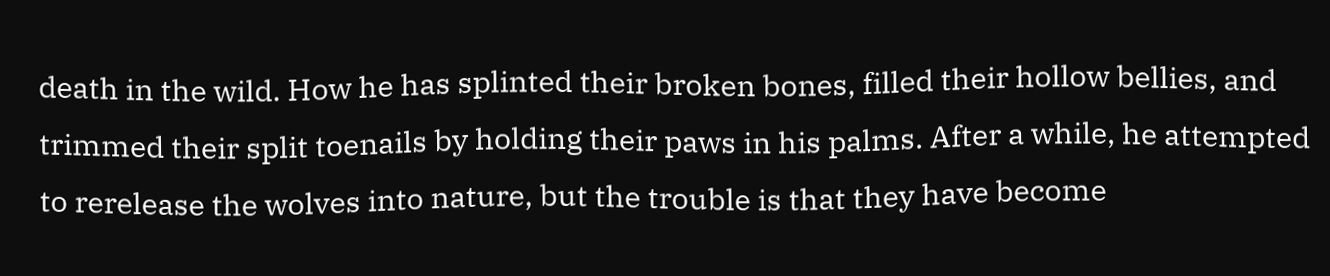death in the wild. How he has splinted their broken bones, filled their hollow bellies, and trimmed their split toenails by holding their paws in his palms. After a while, he attempted to rerelease the wolves into nature, but the trouble is that they have become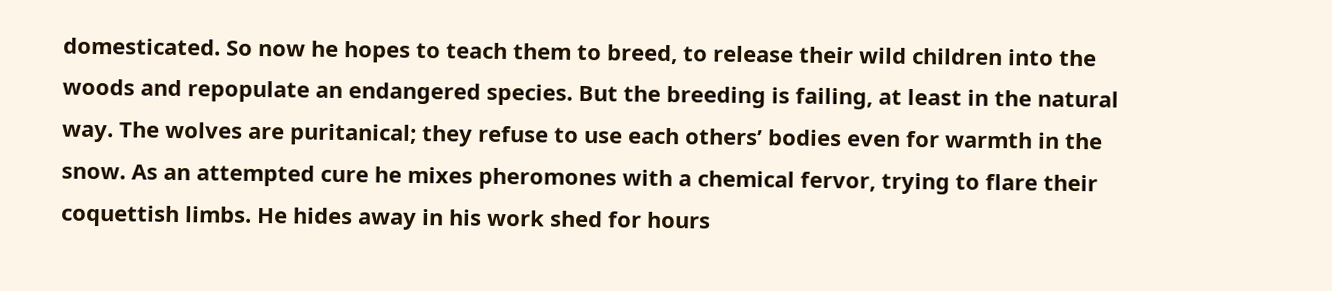domesticated. So now he hopes to teach them to breed, to release their wild children into the woods and repopulate an endangered species. But the breeding is failing, at least in the natural way. The wolves are puritanical; they refuse to use each others’ bodies even for warmth in the snow. As an attempted cure he mixes pheromones with a chemical fervor, trying to flare their coquettish limbs. He hides away in his work shed for hours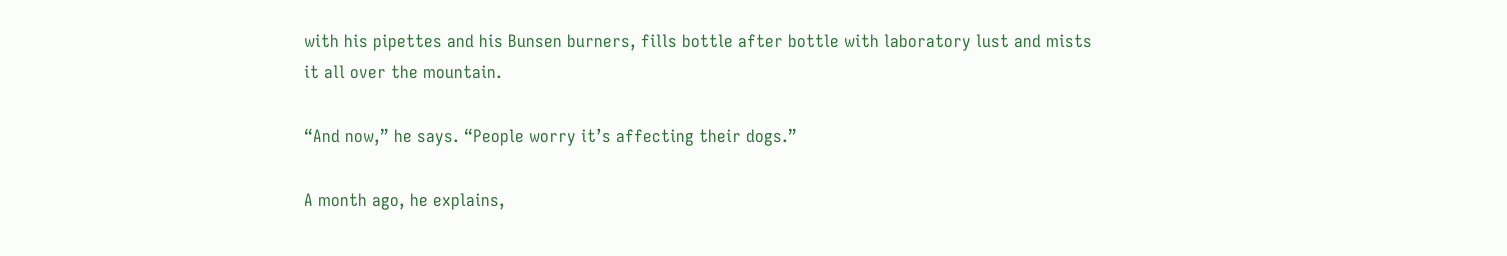with his pipettes and his Bunsen burners, fills bottle after bottle with laboratory lust and mists it all over the mountain.

“And now,” he says. “People worry it’s affecting their dogs.”

A month ago, he explains,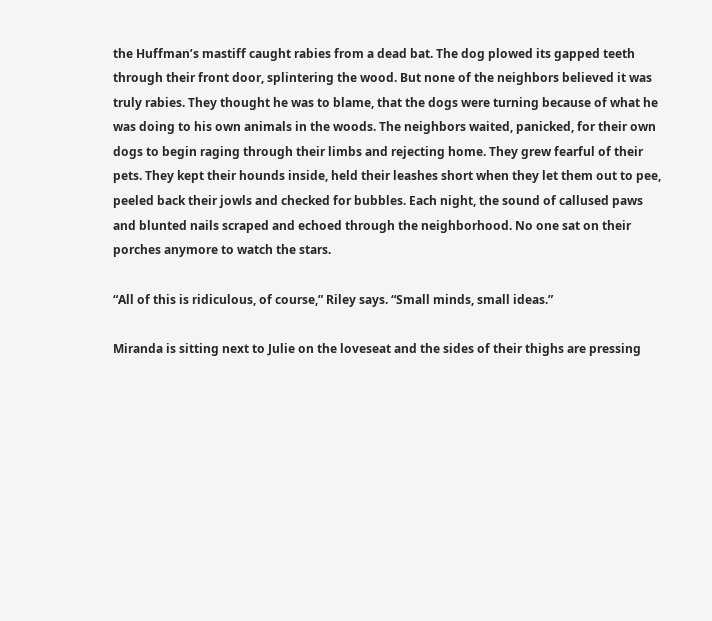the Huffman’s mastiff caught rabies from a dead bat. The dog plowed its gapped teeth through their front door, splintering the wood. But none of the neighbors believed it was truly rabies. They thought he was to blame, that the dogs were turning because of what he was doing to his own animals in the woods. The neighbors waited, panicked, for their own dogs to begin raging through their limbs and rejecting home. They grew fearful of their pets. They kept their hounds inside, held their leashes short when they let them out to pee, peeled back their jowls and checked for bubbles. Each night, the sound of callused paws and blunted nails scraped and echoed through the neighborhood. No one sat on their porches anymore to watch the stars.

“All of this is ridiculous, of course,” Riley says. “Small minds, small ideas.”

Miranda is sitting next to Julie on the loveseat and the sides of their thighs are pressing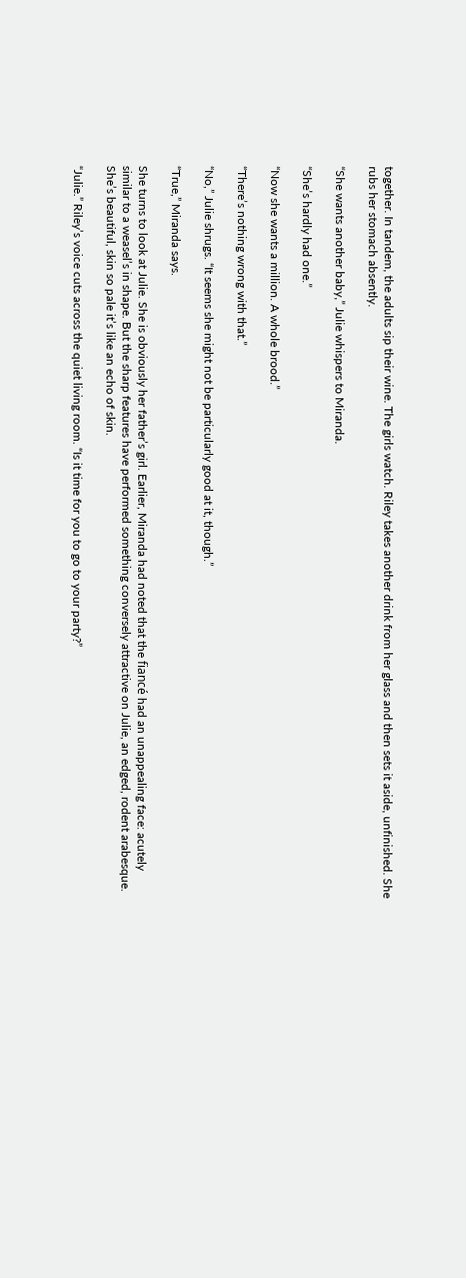together. In tandem, the adults sip their wine. The girls watch. Riley takes another drink from her glass and then sets it aside, unfinished. She rubs her stomach absently.

“She wants another baby,” Julie whispers to Miranda.

“She’s hardly had one.”

“Now she wants a million. A whole brood.”

“There’s nothing wrong with that.”

“No,” Julie shrugs. “It seems she might not be particularly good at it, though.”

“True,” Miranda says.

She turns to look at Julie. She is obviously her father’s girl. Earlier, Miranda had noted that the fiancé had an unappealing face: acutely similar to a weasel’s in shape. But the sharp features have performed something conversely attractive on Julie, an edged, rodent arabesque. She’s beautiful, skin so pale it’s like an echo of skin.

“Julie.” Riley’s voice cuts across the quiet living room. “Is it time for you to go to your party?”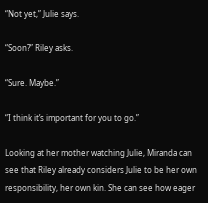“Not yet,” Julie says.

“Soon?” Riley asks.

“Sure. Maybe.”

“I think it’s important for you to go.”

Looking at her mother watching Julie, Miranda can see that Riley already considers Julie to be her own responsibility, her own kin. She can see how eager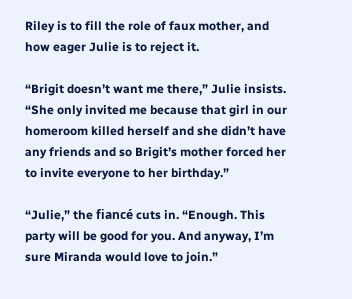Riley is to fill the role of faux mother, and how eager Julie is to reject it.

“Brigit doesn’t want me there,” Julie insists. “She only invited me because that girl in our homeroom killed herself and she didn’t have any friends and so Brigit’s mother forced her to invite everyone to her birthday.”

“Julie,” the fiancé cuts in. “Enough. This party will be good for you. And anyway, I’m sure Miranda would love to join.”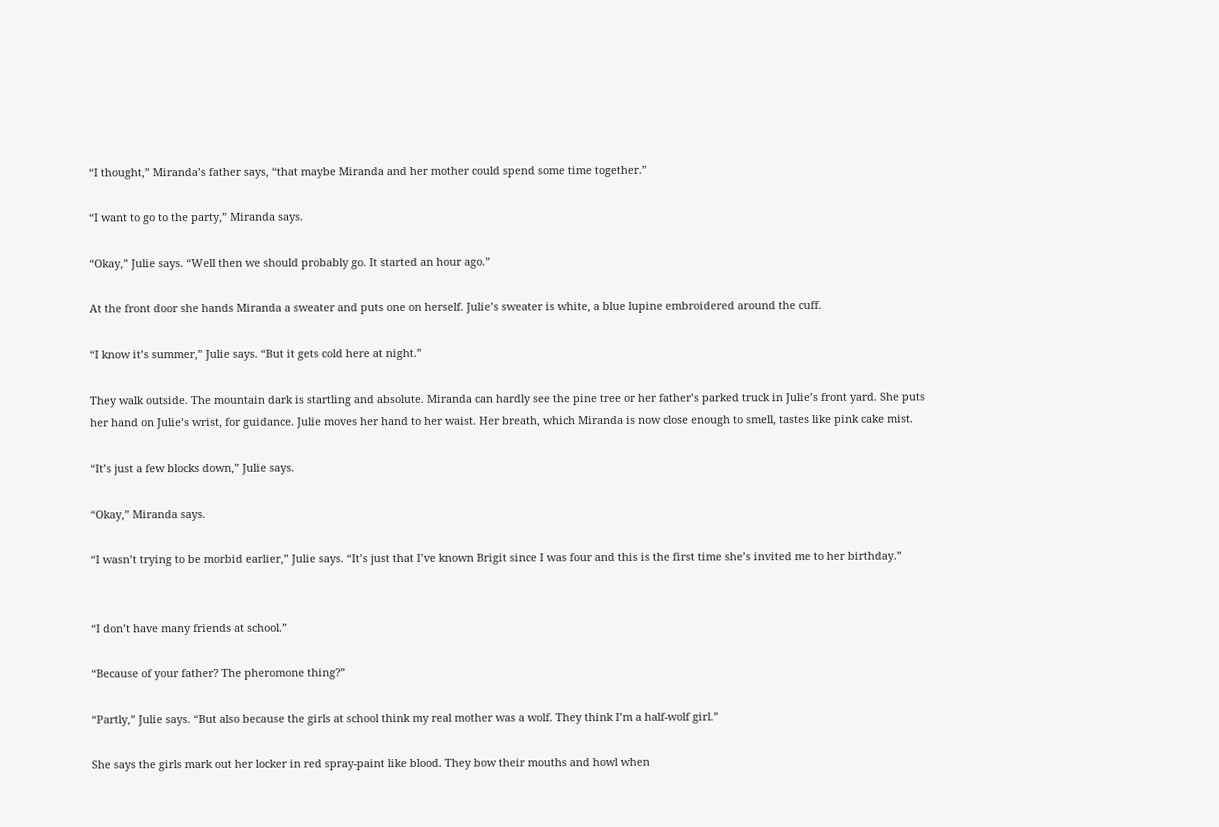“I thought,” Miranda’s father says, “that maybe Miranda and her mother could spend some time together.”

“I want to go to the party,” Miranda says.

“Okay,” Julie says. “Well then we should probably go. It started an hour ago.”

At the front door she hands Miranda a sweater and puts one on herself. Julie’s sweater is white, a blue lupine embroidered around the cuff.

“I know it’s summer,” Julie says. “But it gets cold here at night.”

They walk outside. The mountain dark is startling and absolute. Miranda can hardly see the pine tree or her father’s parked truck in Julie’s front yard. She puts her hand on Julie’s wrist, for guidance. Julie moves her hand to her waist. Her breath, which Miranda is now close enough to smell, tastes like pink cake mist.

“It’s just a few blocks down,” Julie says.

“Okay,” Miranda says.

“I wasn’t trying to be morbid earlier,” Julie says. “It’s just that I’ve known Brigit since I was four and this is the first time she’s invited me to her birthday.”


“I don’t have many friends at school.”

“Because of your father? The pheromone thing?”

“Partly,” Julie says. “But also because the girls at school think my real mother was a wolf. They think I’m a half-wolf girl.”

She says the girls mark out her locker in red spray-paint like blood. They bow their mouths and howl when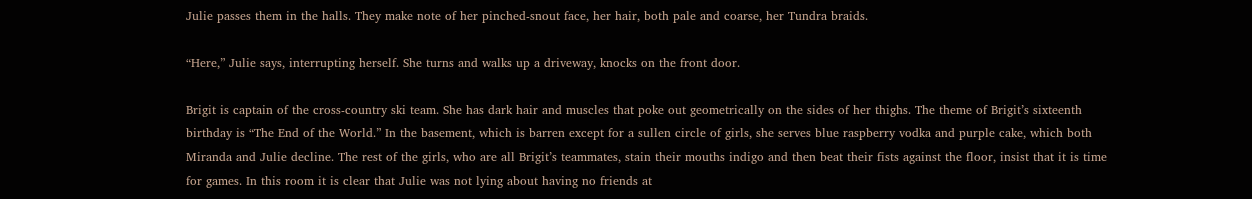Julie passes them in the halls. They make note of her pinched-snout face, her hair, both pale and coarse, her Tundra braids.

“Here,” Julie says, interrupting herself. She turns and walks up a driveway, knocks on the front door.

Brigit is captain of the cross-country ski team. She has dark hair and muscles that poke out geometrically on the sides of her thighs. The theme of Brigit’s sixteenth birthday is “The End of the World.” In the basement, which is barren except for a sullen circle of girls, she serves blue raspberry vodka and purple cake, which both Miranda and Julie decline. The rest of the girls, who are all Brigit’s teammates, stain their mouths indigo and then beat their fists against the floor, insist that it is time for games. In this room it is clear that Julie was not lying about having no friends at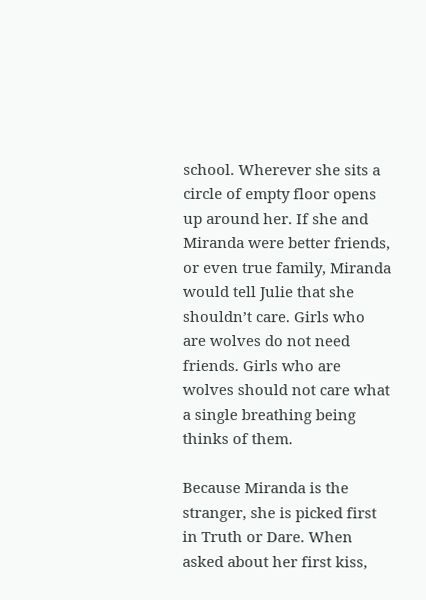school. Wherever she sits a circle of empty floor opens up around her. If she and Miranda were better friends, or even true family, Miranda would tell Julie that she shouldn’t care. Girls who are wolves do not need friends. Girls who are wolves should not care what a single breathing being thinks of them.

Because Miranda is the stranger, she is picked first in Truth or Dare. When asked about her first kiss,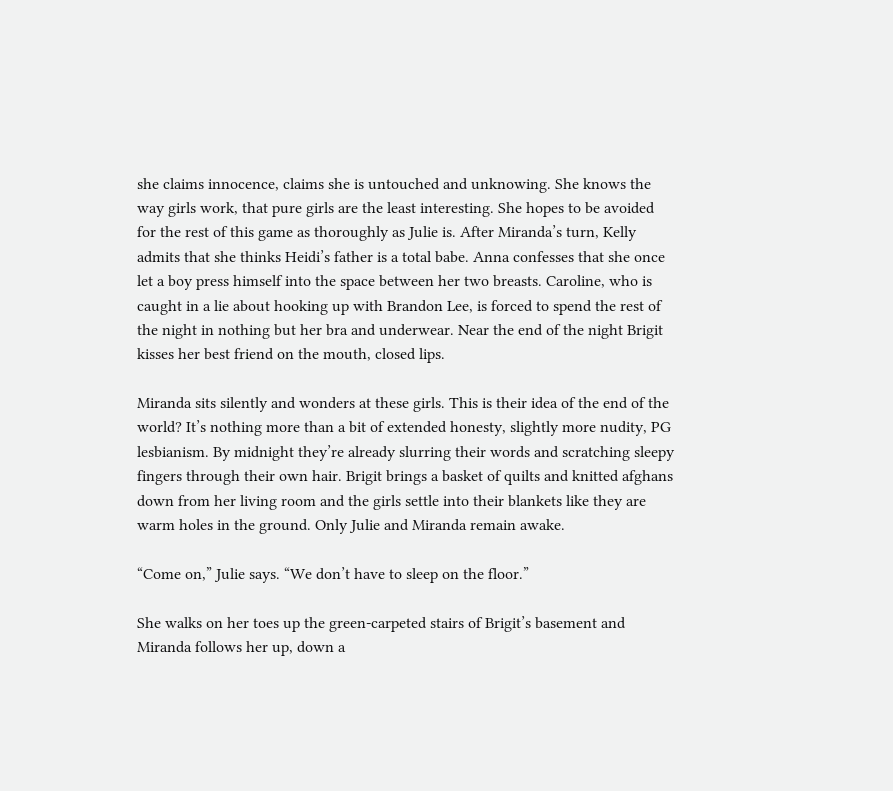she claims innocence, claims she is untouched and unknowing. She knows the way girls work, that pure girls are the least interesting. She hopes to be avoided for the rest of this game as thoroughly as Julie is. After Miranda’s turn, Kelly admits that she thinks Heidi’s father is a total babe. Anna confesses that she once let a boy press himself into the space between her two breasts. Caroline, who is caught in a lie about hooking up with Brandon Lee, is forced to spend the rest of the night in nothing but her bra and underwear. Near the end of the night Brigit kisses her best friend on the mouth, closed lips.

Miranda sits silently and wonders at these girls. This is their idea of the end of the world? It’s nothing more than a bit of extended honesty, slightly more nudity, PG lesbianism. By midnight they’re already slurring their words and scratching sleepy fingers through their own hair. Brigit brings a basket of quilts and knitted afghans down from her living room and the girls settle into their blankets like they are warm holes in the ground. Only Julie and Miranda remain awake.

“Come on,” Julie says. “We don’t have to sleep on the floor.”

She walks on her toes up the green-carpeted stairs of Brigit’s basement and Miranda follows her up, down a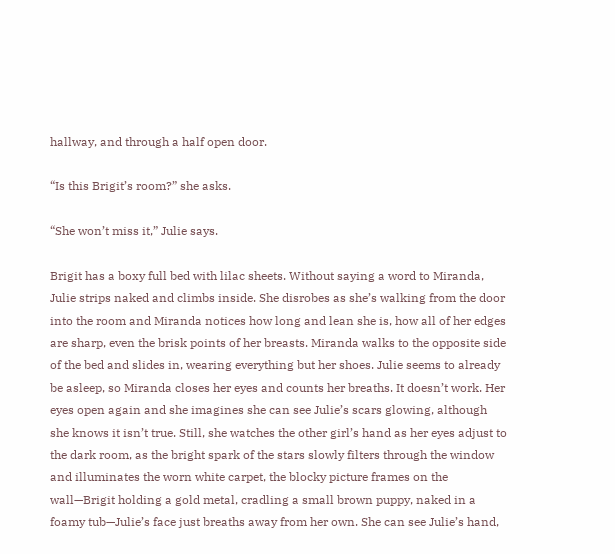hallway, and through a half open door.

“Is this Brigit’s room?” she asks.

“She won’t miss it,” Julie says.

Brigit has a boxy full bed with lilac sheets. Without saying a word to Miranda, Julie strips naked and climbs inside. She disrobes as she’s walking from the door into the room and Miranda notices how long and lean she is, how all of her edges are sharp, even the brisk points of her breasts. Miranda walks to the opposite side of the bed and slides in, wearing everything but her shoes. Julie seems to already be asleep, so Miranda closes her eyes and counts her breaths. It doesn’t work. Her eyes open again and she imagines she can see Julie’s scars glowing, although she knows it isn’t true. Still, she watches the other girl’s hand as her eyes adjust to the dark room, as the bright spark of the stars slowly filters through the window and illuminates the worn white carpet, the blocky picture frames on the wall—Brigit holding a gold metal, cradling a small brown puppy, naked in a foamy tub—Julie’s face just breaths away from her own. She can see Julie’s hand,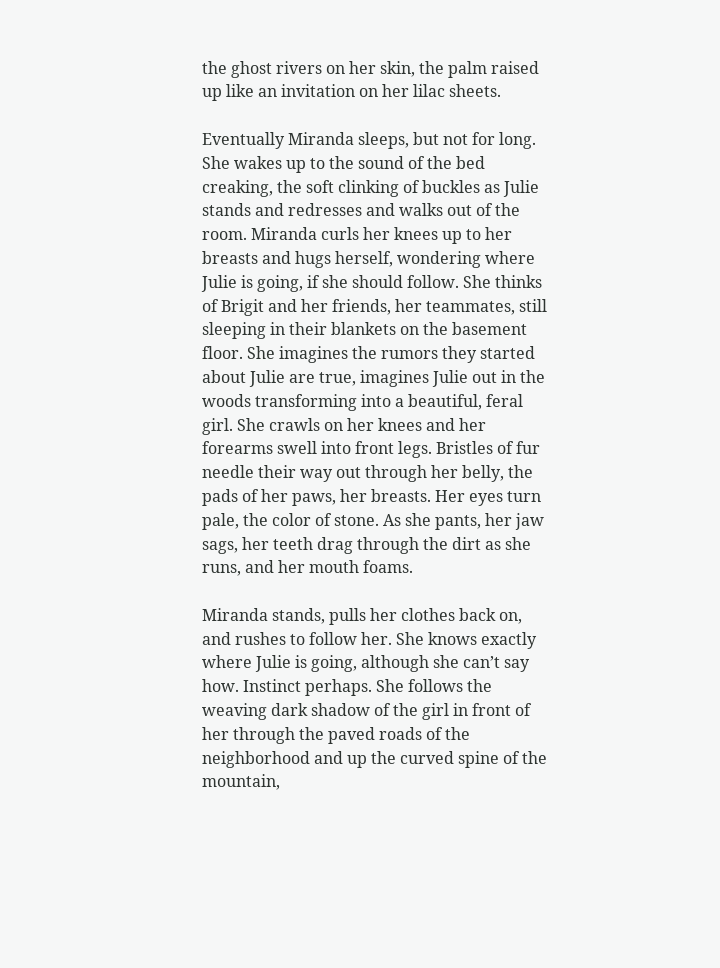the ghost rivers on her skin, the palm raised up like an invitation on her lilac sheets.

Eventually Miranda sleeps, but not for long. She wakes up to the sound of the bed creaking, the soft clinking of buckles as Julie stands and redresses and walks out of the room. Miranda curls her knees up to her breasts and hugs herself, wondering where Julie is going, if she should follow. She thinks of Brigit and her friends, her teammates, still sleeping in their blankets on the basement floor. She imagines the rumors they started about Julie are true, imagines Julie out in the woods transforming into a beautiful, feral girl. She crawls on her knees and her forearms swell into front legs. Bristles of fur needle their way out through her belly, the pads of her paws, her breasts. Her eyes turn pale, the color of stone. As she pants, her jaw sags, her teeth drag through the dirt as she runs, and her mouth foams.

Miranda stands, pulls her clothes back on, and rushes to follow her. She knows exactly where Julie is going, although she can’t say how. Instinct perhaps. She follows the weaving dark shadow of the girl in front of her through the paved roads of the neighborhood and up the curved spine of the mountain,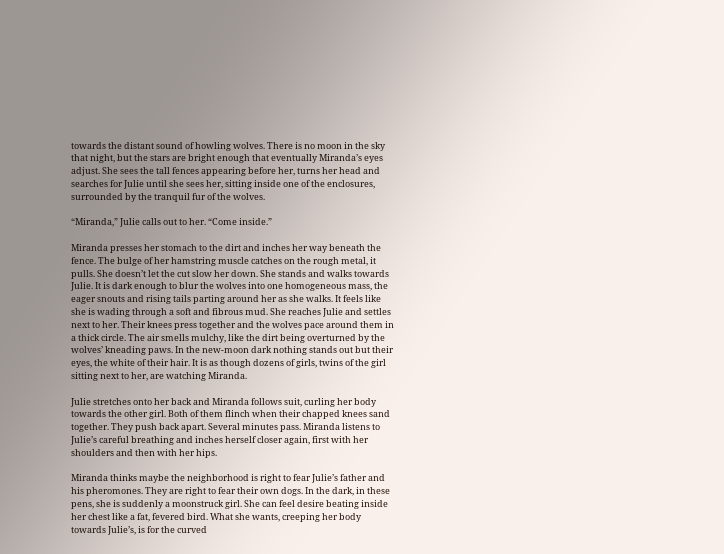towards the distant sound of howling wolves. There is no moon in the sky that night, but the stars are bright enough that eventually Miranda’s eyes adjust. She sees the tall fences appearing before her, turns her head and searches for Julie until she sees her, sitting inside one of the enclosures, surrounded by the tranquil fur of the wolves.

“Miranda,” Julie calls out to her. “Come inside.”

Miranda presses her stomach to the dirt and inches her way beneath the fence. The bulge of her hamstring muscle catches on the rough metal, it pulls. She doesn’t let the cut slow her down. She stands and walks towards Julie. It is dark enough to blur the wolves into one homogeneous mass, the eager snouts and rising tails parting around her as she walks. It feels like she is wading through a soft and fibrous mud. She reaches Julie and settles next to her. Their knees press together and the wolves pace around them in a thick circle. The air smells mulchy, like the dirt being overturned by the wolves’ kneading paws. In the new-moon dark nothing stands out but their eyes, the white of their hair. It is as though dozens of girls, twins of the girl sitting next to her, are watching Miranda.

Julie stretches onto her back and Miranda follows suit, curling her body towards the other girl. Both of them flinch when their chapped knees sand together. They push back apart. Several minutes pass. Miranda listens to Julie’s careful breathing and inches herself closer again, first with her shoulders and then with her hips.

Miranda thinks maybe the neighborhood is right to fear Julie’s father and his pheromones. They are right to fear their own dogs. In the dark, in these pens, she is suddenly a moonstruck girl. She can feel desire beating inside her chest like a fat, fevered bird. What she wants, creeping her body towards Julie’s, is for the curved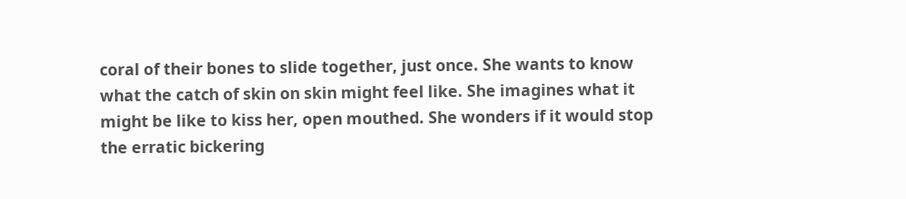coral of their bones to slide together, just once. She wants to know what the catch of skin on skin might feel like. She imagines what it might be like to kiss her, open mouthed. She wonders if it would stop the erratic bickering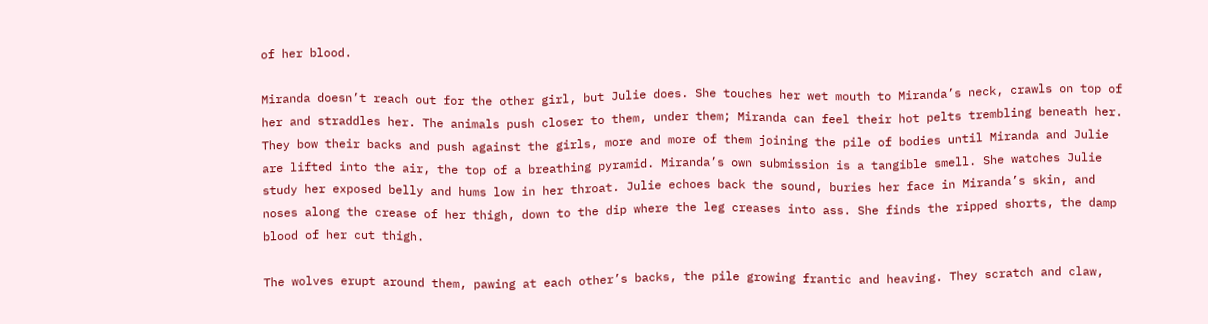of her blood.

Miranda doesn’t reach out for the other girl, but Julie does. She touches her wet mouth to Miranda’s neck, crawls on top of her and straddles her. The animals push closer to them, under them; Miranda can feel their hot pelts trembling beneath her. They bow their backs and push against the girls, more and more of them joining the pile of bodies until Miranda and Julie are lifted into the air, the top of a breathing pyramid. Miranda’s own submission is a tangible smell. She watches Julie study her exposed belly and hums low in her throat. Julie echoes back the sound, buries her face in Miranda’s skin, and noses along the crease of her thigh, down to the dip where the leg creases into ass. She finds the ripped shorts, the damp blood of her cut thigh.

The wolves erupt around them, pawing at each other’s backs, the pile growing frantic and heaving. They scratch and claw,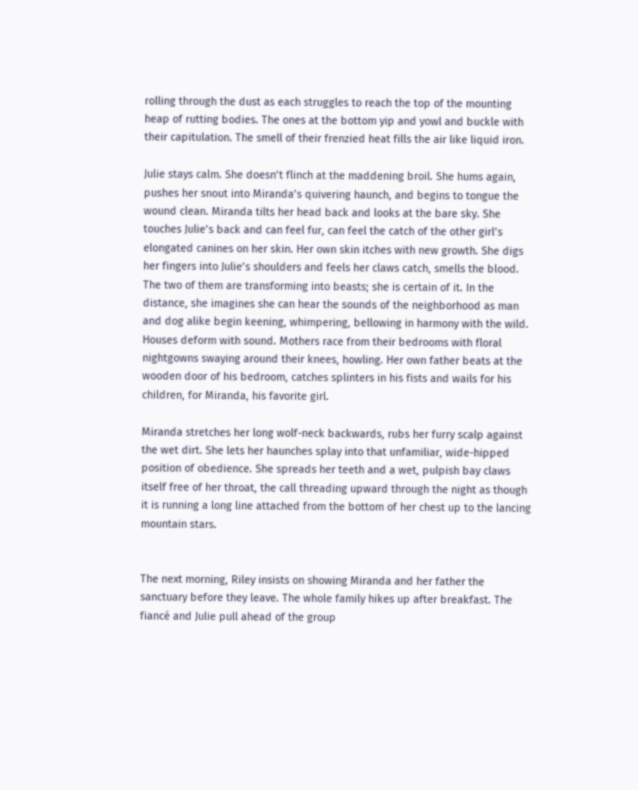rolling through the dust as each struggles to reach the top of the mounting heap of rutting bodies. The ones at the bottom yip and yowl and buckle with their capitulation. The smell of their frenzied heat fills the air like liquid iron.

Julie stays calm. She doesn’t flinch at the maddening broil. She hums again, pushes her snout into Miranda’s quivering haunch, and begins to tongue the wound clean. Miranda tilts her head back and looks at the bare sky. She touches Julie’s back and can feel fur, can feel the catch of the other girl’s elongated canines on her skin. Her own skin itches with new growth. She digs her fingers into Julie’s shoulders and feels her claws catch, smells the blood. The two of them are transforming into beasts; she is certain of it. In the distance, she imagines she can hear the sounds of the neighborhood as man and dog alike begin keening, whimpering, bellowing in harmony with the wild. Houses deform with sound. Mothers race from their bedrooms with floral nightgowns swaying around their knees, howling. Her own father beats at the wooden door of his bedroom, catches splinters in his fists and wails for his children, for Miranda, his favorite girl.

Miranda stretches her long wolf-neck backwards, rubs her furry scalp against the wet dirt. She lets her haunches splay into that unfamiliar, wide-hipped position of obedience. She spreads her teeth and a wet, pulpish bay claws itself free of her throat, the call threading upward through the night as though it is running a long line attached from the bottom of her chest up to the lancing mountain stars.


The next morning, Riley insists on showing Miranda and her father the sanctuary before they leave. The whole family hikes up after breakfast. The fiancé and Julie pull ahead of the group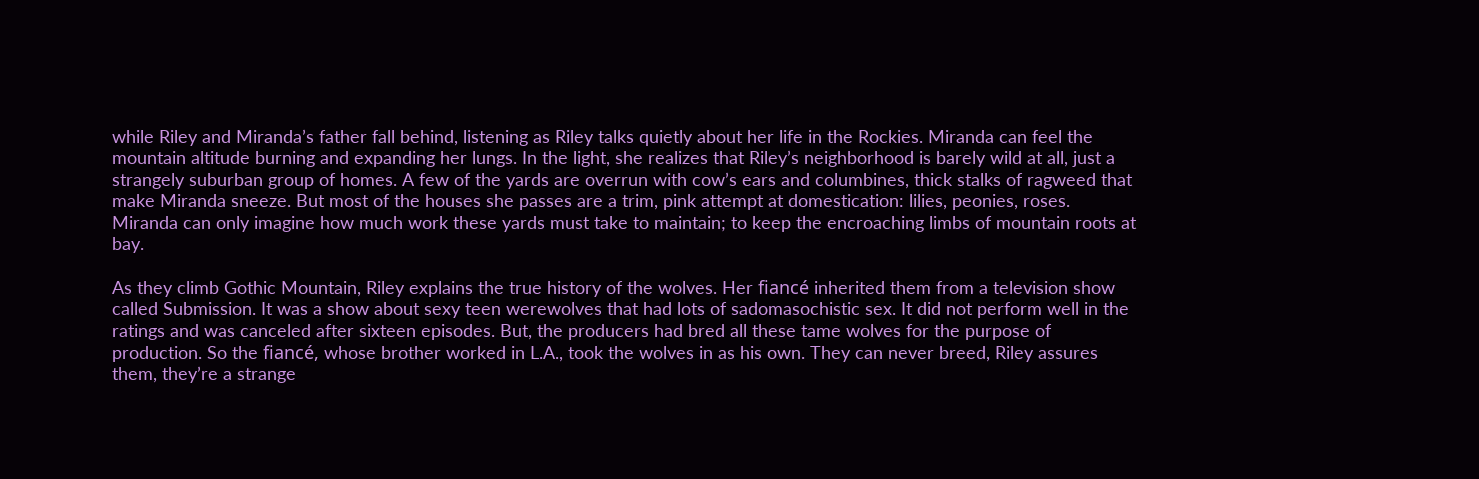while Riley and Miranda’s father fall behind, listening as Riley talks quietly about her life in the Rockies. Miranda can feel the mountain altitude burning and expanding her lungs. In the light, she realizes that Riley’s neighborhood is barely wild at all, just a strangely suburban group of homes. A few of the yards are overrun with cow’s ears and columbines, thick stalks of ragweed that make Miranda sneeze. But most of the houses she passes are a trim, pink attempt at domestication: lilies, peonies, roses. Miranda can only imagine how much work these yards must take to maintain; to keep the encroaching limbs of mountain roots at bay.

As they climb Gothic Mountain, Riley explains the true history of the wolves. Her fiancé inherited them from a television show called Submission. It was a show about sexy teen werewolves that had lots of sadomasochistic sex. It did not perform well in the ratings and was canceled after sixteen episodes. But, the producers had bred all these tame wolves for the purpose of production. So the fiancé, whose brother worked in L.A., took the wolves in as his own. They can never breed, Riley assures them, they’re a strange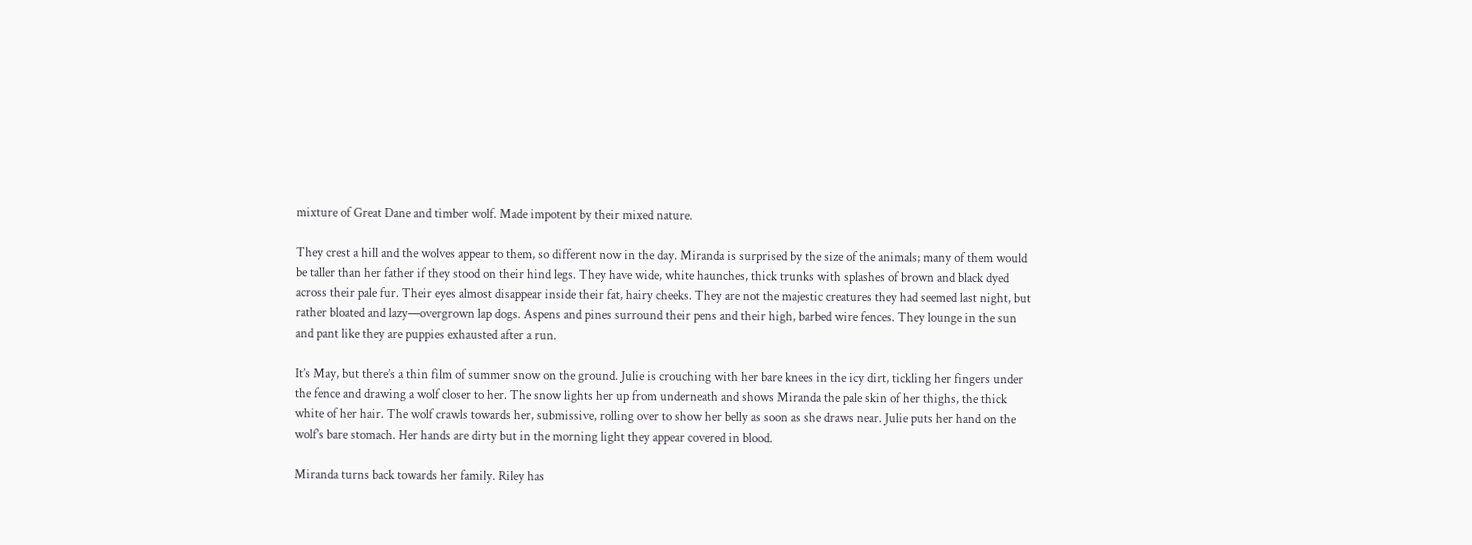mixture of Great Dane and timber wolf. Made impotent by their mixed nature.

They crest a hill and the wolves appear to them, so different now in the day. Miranda is surprised by the size of the animals; many of them would be taller than her father if they stood on their hind legs. They have wide, white haunches, thick trunks with splashes of brown and black dyed across their pale fur. Their eyes almost disappear inside their fat, hairy cheeks. They are not the majestic creatures they had seemed last night, but rather bloated and lazy—overgrown lap dogs. Aspens and pines surround their pens and their high, barbed wire fences. They lounge in the sun and pant like they are puppies exhausted after a run.

It’s May, but there’s a thin film of summer snow on the ground. Julie is crouching with her bare knees in the icy dirt, tickling her fingers under the fence and drawing a wolf closer to her. The snow lights her up from underneath and shows Miranda the pale skin of her thighs, the thick white of her hair. The wolf crawls towards her, submissive, rolling over to show her belly as soon as she draws near. Julie puts her hand on the wolf’s bare stomach. Her hands are dirty but in the morning light they appear covered in blood.

Miranda turns back towards her family. Riley has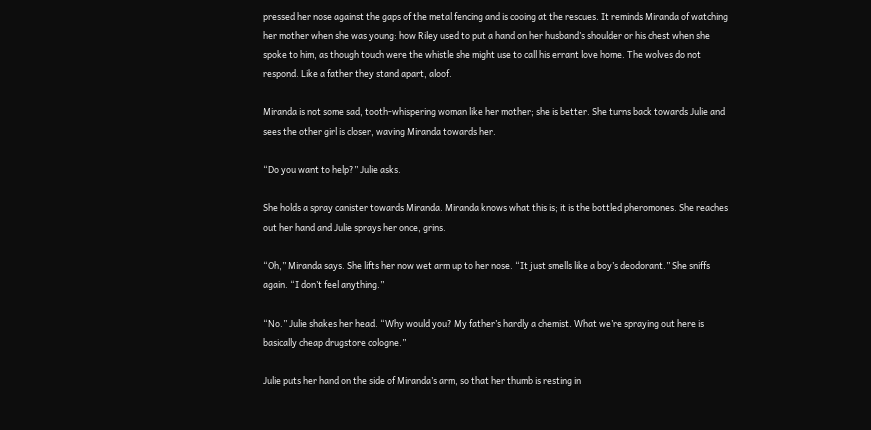pressed her nose against the gaps of the metal fencing and is cooing at the rescues. It reminds Miranda of watching her mother when she was young: how Riley used to put a hand on her husband’s shoulder or his chest when she spoke to him, as though touch were the whistle she might use to call his errant love home. The wolves do not respond. Like a father they stand apart, aloof.

Miranda is not some sad, tooth-whispering woman like her mother; she is better. She turns back towards Julie and sees the other girl is closer, waving Miranda towards her.

“Do you want to help?” Julie asks.

She holds a spray canister towards Miranda. Miranda knows what this is; it is the bottled pheromones. She reaches out her hand and Julie sprays her once, grins.

“Oh,” Miranda says. She lifts her now wet arm up to her nose. “It just smells like a boy’s deodorant.” She sniffs again. “I don’t feel anything.”

“No.” Julie shakes her head. “Why would you? My father’s hardly a chemist. What we’re spraying out here is basically cheap drugstore cologne.”

Julie puts her hand on the side of Miranda’s arm, so that her thumb is resting in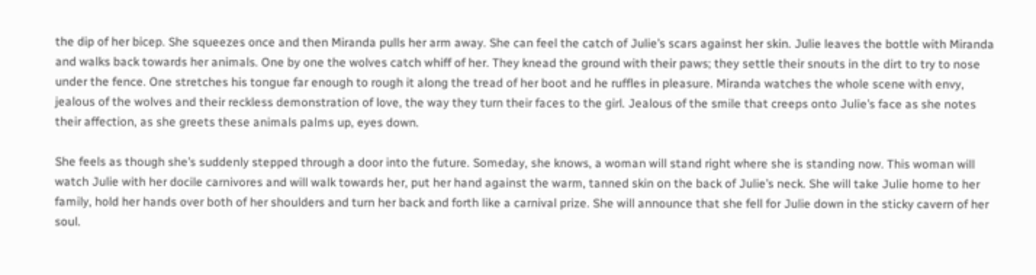the dip of her bicep. She squeezes once and then Miranda pulls her arm away. She can feel the catch of Julie’s scars against her skin. Julie leaves the bottle with Miranda and walks back towards her animals. One by one the wolves catch whiff of her. They knead the ground with their paws; they settle their snouts in the dirt to try to nose under the fence. One stretches his tongue far enough to rough it along the tread of her boot and he ruffles in pleasure. Miranda watches the whole scene with envy, jealous of the wolves and their reckless demonstration of love, the way they turn their faces to the girl. Jealous of the smile that creeps onto Julie’s face as she notes their affection, as she greets these animals palms up, eyes down.

She feels as though she’s suddenly stepped through a door into the future. Someday, she knows, a woman will stand right where she is standing now. This woman will watch Julie with her docile carnivores and will walk towards her, put her hand against the warm, tanned skin on the back of Julie’s neck. She will take Julie home to her family, hold her hands over both of her shoulders and turn her back and forth like a carnival prize. She will announce that she fell for Julie down in the sticky cavern of her soul.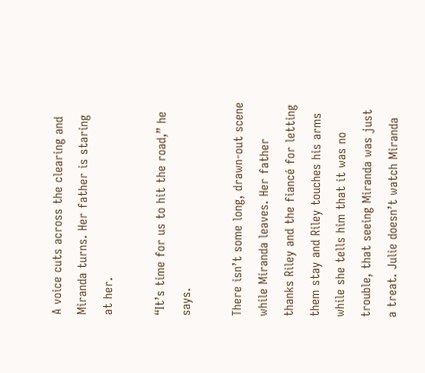A voice cuts across the clearing and Miranda turns. Her father is staring at her.

“It’s time for us to hit the road,” he says.

There isn’t some long, drawn-out scene while Miranda leaves. Her father thanks Riley and the fiancé for letting them stay and Riley touches his arms while she tells him that it was no trouble, that seeing Miranda was just a treat. Julie doesn’t watch Miranda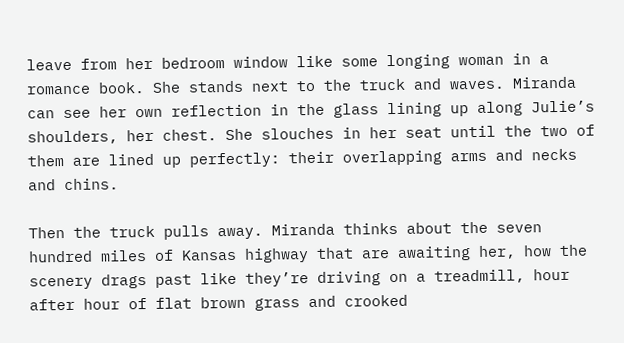leave from her bedroom window like some longing woman in a romance book. She stands next to the truck and waves. Miranda can see her own reflection in the glass lining up along Julie’s shoulders, her chest. She slouches in her seat until the two of them are lined up perfectly: their overlapping arms and necks and chins.

Then the truck pulls away. Miranda thinks about the seven hundred miles of Kansas highway that are awaiting her, how the scenery drags past like they’re driving on a treadmill, hour after hour of flat brown grass and crooked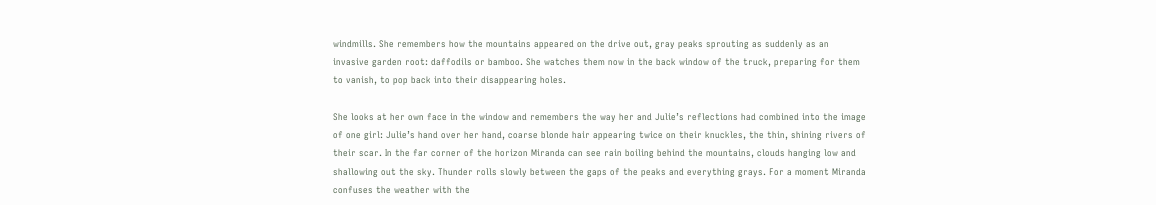windmills. She remembers how the mountains appeared on the drive out, gray peaks sprouting as suddenly as an invasive garden root: daffodils or bamboo. She watches them now in the back window of the truck, preparing for them to vanish, to pop back into their disappearing holes.

She looks at her own face in the window and remembers the way her and Julie’s reflections had combined into the image of one girl: Julie’s hand over her hand, coarse blonde hair appearing twice on their knuckles, the thin, shining rivers of their scar. In the far corner of the horizon Miranda can see rain boiling behind the mountains, clouds hanging low and shallowing out the sky. Thunder rolls slowly between the gaps of the peaks and everything grays. For a moment Miranda confuses the weather with the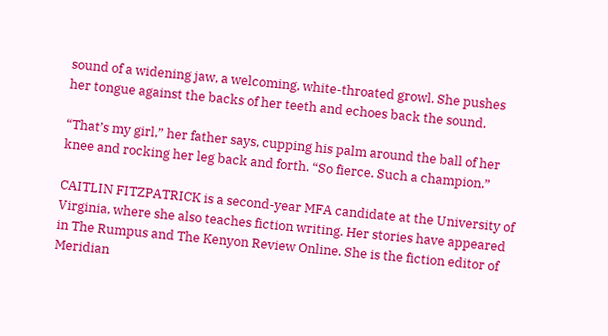sound of a widening jaw, a welcoming, white-throated growl. She pushes her tongue against the backs of her teeth and echoes back the sound.

“That’s my girl,” her father says, cupping his palm around the ball of her knee and rocking her leg back and forth. “So fierce. Such a champion.”

CAITLIN FITZPATRICK is a second-year MFA candidate at the University of Virginia, where she also teaches fiction writing. Her stories have appeared in The Rumpus and The Kenyon Review Online. She is the fiction editor of Meridian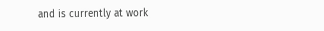and is currently at work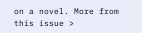on a novel. More from this issue >